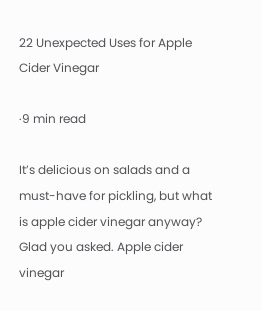22 Unexpected Uses for Apple Cider Vinegar

·9 min read

It’s delicious on salads and a must-have for pickling, but what is apple cider vinegar anyway? Glad you asked. Apple cider vinegar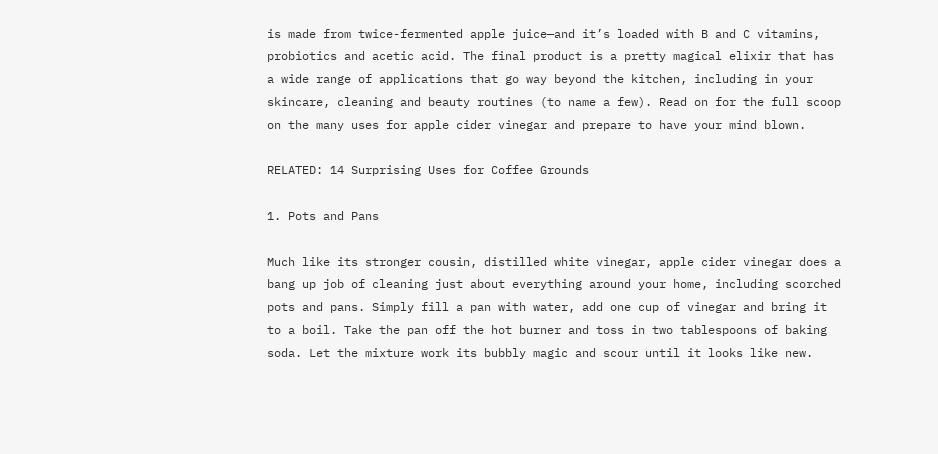is made from twice-fermented apple juice—and it’s loaded with B and C vitamins, probiotics and acetic acid. The final product is a pretty magical elixir that has a wide range of applications that go way beyond the kitchen, including in your skincare, cleaning and beauty routines (to name a few). Read on for the full scoop on the many uses for apple cider vinegar and prepare to have your mind blown.

RELATED: 14 Surprising Uses for Coffee Grounds

1. Pots and Pans

Much like its stronger cousin, distilled white vinegar, apple cider vinegar does a bang up job of cleaning just about everything around your home, including scorched pots and pans. Simply fill a pan with water, add one cup of vinegar and bring it to a boil. Take the pan off the hot burner and toss in two tablespoons of baking soda. Let the mixture work its bubbly magic and scour until it looks like new.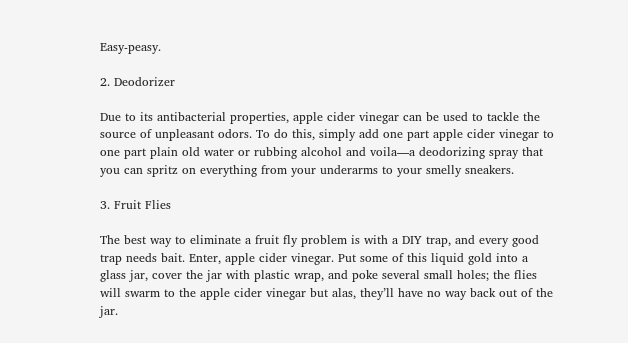Easy-peasy.

2. Deodorizer

Due to its antibacterial properties, apple cider vinegar can be used to tackle the source of unpleasant odors. To do this, simply add one part apple cider vinegar to one part plain old water or rubbing alcohol and voila—a deodorizing spray that you can spritz on everything from your underarms to your smelly sneakers.

3. Fruit Flies

The best way to eliminate a fruit fly problem is with a DIY trap, and every good trap needs bait. Enter, apple cider vinegar. Put some of this liquid gold into a glass jar, cover the jar with plastic wrap, and poke several small holes; the flies will swarm to the apple cider vinegar but alas, they’ll have no way back out of the jar.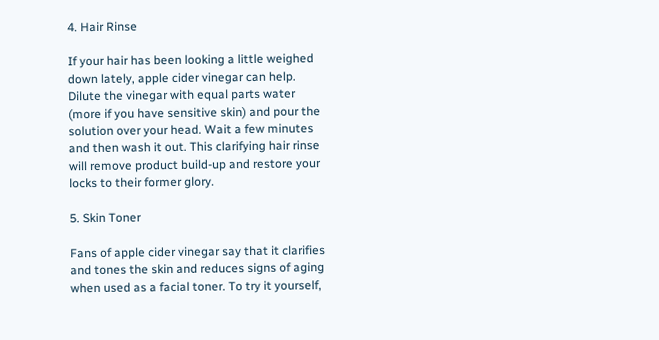4. Hair Rinse

If your hair has been looking a little weighed down lately, apple cider vinegar can help. Dilute the vinegar with equal parts water (more if you have sensitive skin) and pour the solution over your head. Wait a few minutes and then wash it out. This clarifying hair rinse will remove product build-up and restore your locks to their former glory.

5. Skin Toner

Fans of apple cider vinegar say that it clarifies and tones the skin and reduces signs of aging when used as a facial toner. To try it yourself,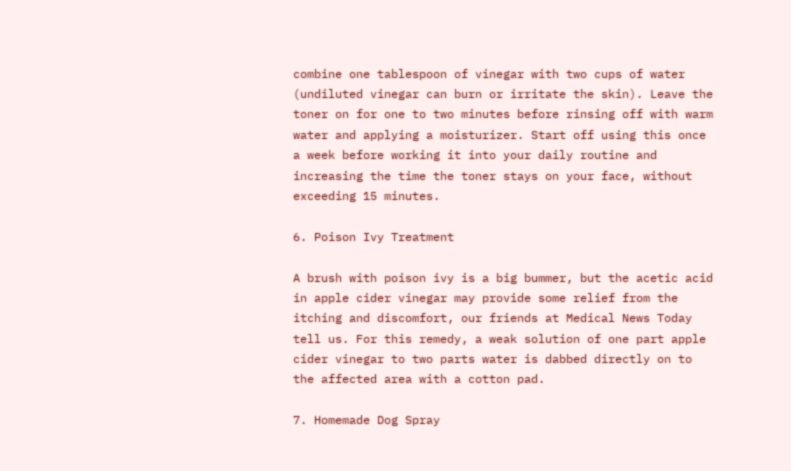combine one tablespoon of vinegar with two cups of water (undiluted vinegar can burn or irritate the skin). Leave the toner on for one to two minutes before rinsing off with warm water and applying a moisturizer. Start off using this once a week before working it into your daily routine and increasing the time the toner stays on your face, without exceeding 15 minutes.

6. Poison Ivy Treatment

A brush with poison ivy is a big bummer, but the acetic acid in apple cider vinegar may provide some relief from the itching and discomfort, our friends at Medical News Today tell us. For this remedy, a weak solution of one part apple cider vinegar to two parts water is dabbed directly on to the affected area with a cotton pad.

7. Homemade Dog Spray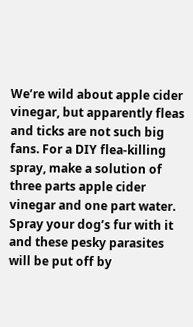We’re wild about apple cider vinegar, but apparently fleas and ticks are not such big fans. For a DIY flea-killing spray, make a solution of three parts apple cider vinegar and one part water. Spray your dog’s fur with it and these pesky parasites will be put off by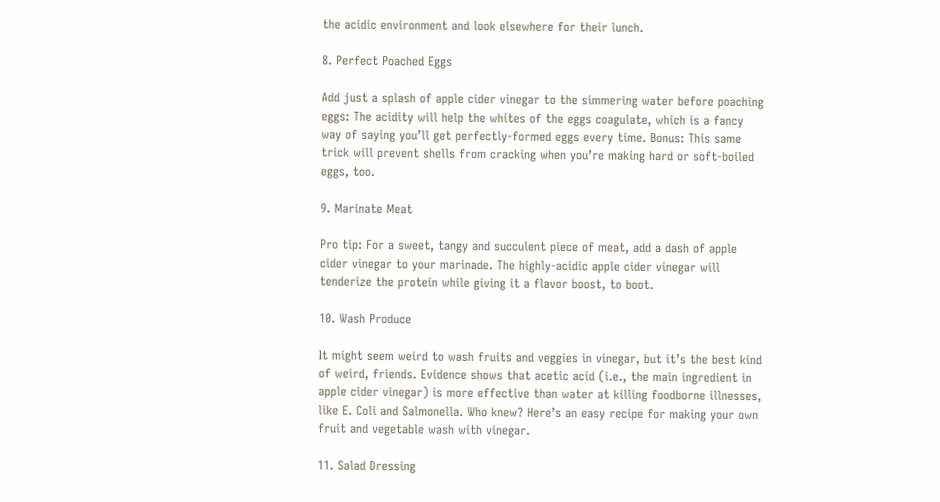the acidic environment and look elsewhere for their lunch.

8. Perfect Poached Eggs

Add just a splash of apple cider vinegar to the simmering water before poaching eggs: The acidity will help the whites of the eggs coagulate, which is a fancy way of saying you’ll get perfectly-formed eggs every time. Bonus: This same trick will prevent shells from cracking when you’re making hard or soft-boiled eggs, too.

9. Marinate Meat

Pro tip: For a sweet, tangy and succulent piece of meat, add a dash of apple cider vinegar to your marinade. The highly-acidic apple cider vinegar will tenderize the protein while giving it a flavor boost, to boot.

10. Wash Produce

It might seem weird to wash fruits and veggies in vinegar, but it’s the best kind of weird, friends. Evidence shows that acetic acid (i.e., the main ingredient in apple cider vinegar) is more effective than water at killing foodborne illnesses, like E. Coli and Salmonella. Who knew? Here’s an easy recipe for making your own fruit and vegetable wash with vinegar.

11. Salad Dressing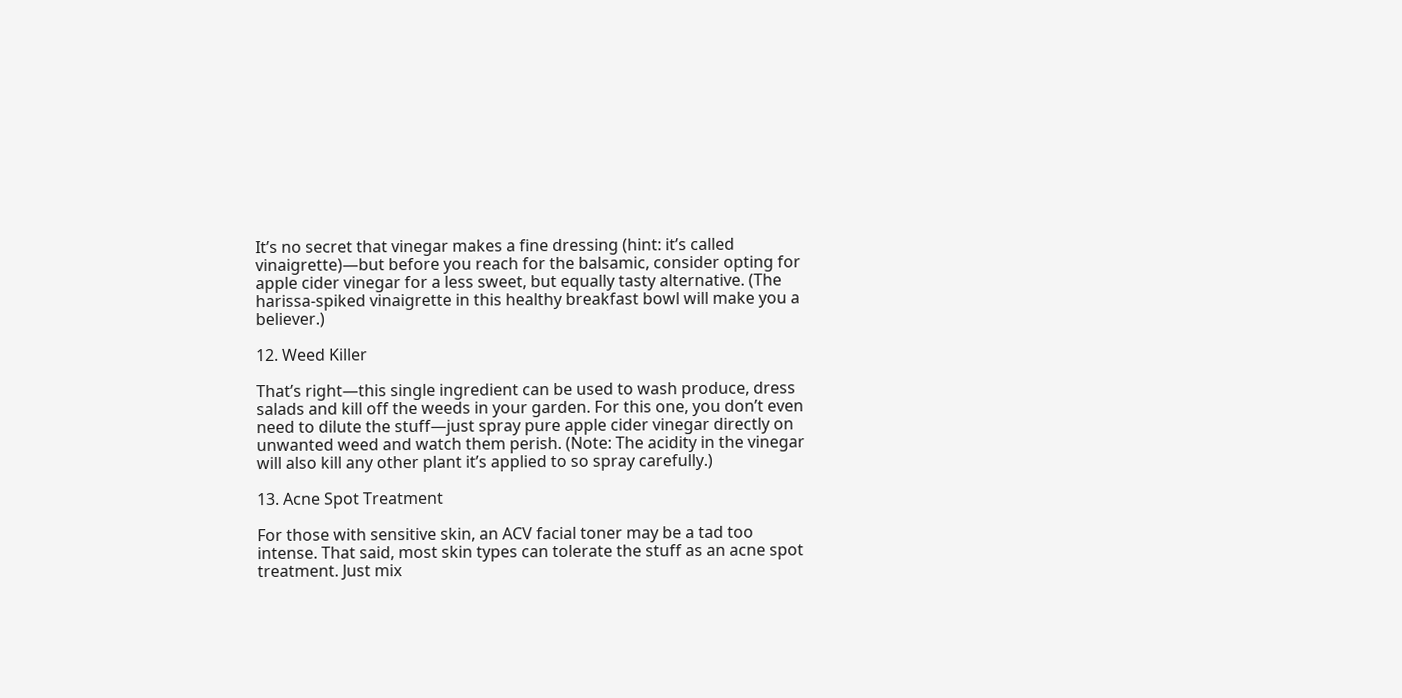It’s no secret that vinegar makes a fine dressing (hint: it’s called vinaigrette)—but before you reach for the balsamic, consider opting for apple cider vinegar for a less sweet, but equally tasty alternative. (The harissa-spiked vinaigrette in this healthy breakfast bowl will make you a believer.)

12. Weed Killer

That’s right—this single ingredient can be used to wash produce, dress salads and kill off the weeds in your garden. For this one, you don’t even need to dilute the stuff—just spray pure apple cider vinegar directly on unwanted weed and watch them perish. (Note: The acidity in the vinegar will also kill any other plant it’s applied to so spray carefully.)

13. Acne Spot Treatment

For those with sensitive skin, an ACV facial toner may be a tad too intense. That said, most skin types can tolerate the stuff as an acne spot treatment. Just mix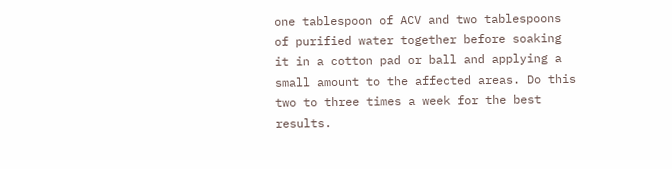one tablespoon of ACV and two tablespoons of purified water together before soaking it in a cotton pad or ball and applying a small amount to the affected areas. Do this two to three times a week for the best results.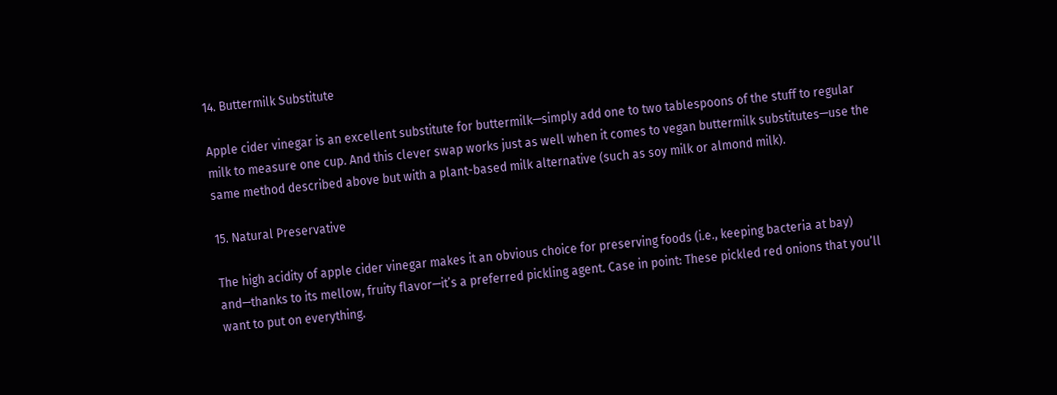14. Buttermilk Substitute

Apple cider vinegar is an excellent substitute for buttermilk—simply add one to two tablespoons of the stuff to regular milk to measure one cup. And this clever swap works just as well when it comes to vegan buttermilk substitutes—use the same method described above but with a plant-based milk alternative (such as soy milk or almond milk).

15. Natural Preservative

The high acidity of apple cider vinegar makes it an obvious choice for preserving foods (i.e., keeping bacteria at bay) and—thanks to its mellow, fruity flavor—it’s a preferred pickling agent. Case in point: These pickled red onions that you’ll want to put on everything.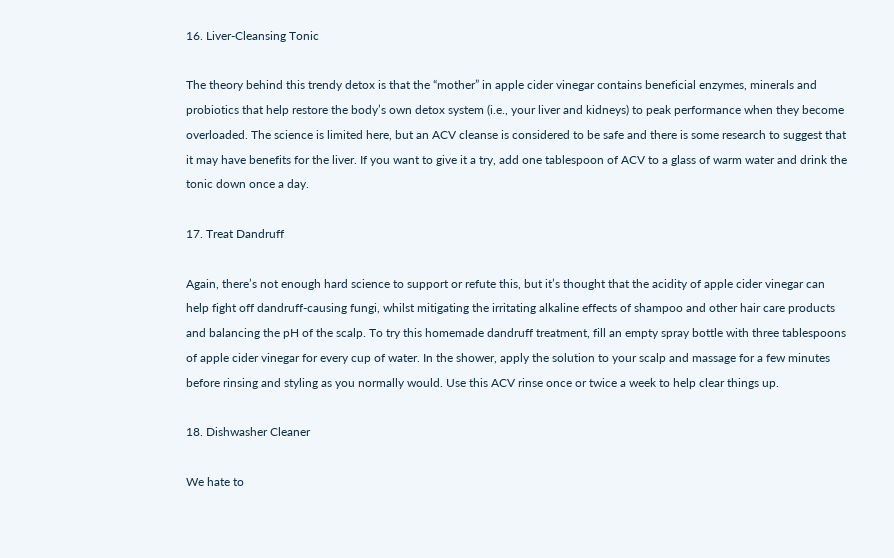16. Liver-Cleansing Tonic

The theory behind this trendy detox is that the “mother” in apple cider vinegar contains beneficial enzymes, minerals and probiotics that help restore the body’s own detox system (i.e., your liver and kidneys) to peak performance when they become overloaded. The science is limited here, but an ACV cleanse is considered to be safe and there is some research to suggest that it may have benefits for the liver. If you want to give it a try, add one tablespoon of ACV to a glass of warm water and drink the tonic down once a day.

17. Treat Dandruff

Again, there’s not enough hard science to support or refute this, but it’s thought that the acidity of apple cider vinegar can help fight off dandruff-causing fungi, whilst mitigating the irritating alkaline effects of shampoo and other hair care products and balancing the pH of the scalp. To try this homemade dandruff treatment, fill an empty spray bottle with three tablespoons of apple cider vinegar for every cup of water. In the shower, apply the solution to your scalp and massage for a few minutes before rinsing and styling as you normally would. Use this ACV rinse once or twice a week to help clear things up.

18. Dishwasher Cleaner

We hate to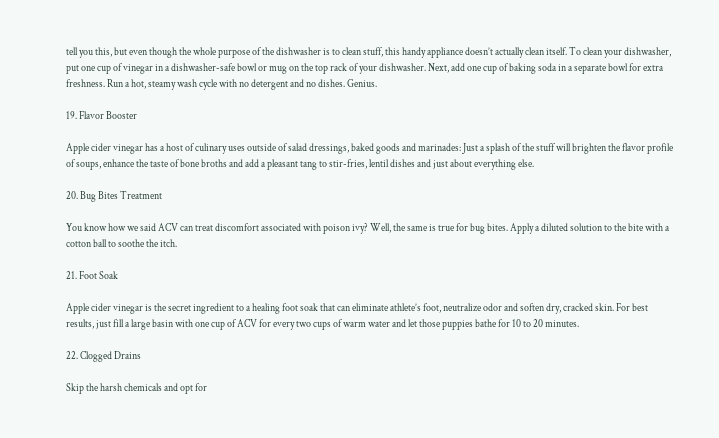tell you this, but even though the whole purpose of the dishwasher is to clean stuff, this handy appliance doesn’t actually clean itself. To clean your dishwasher, put one cup of vinegar in a dishwasher-safe bowl or mug on the top rack of your dishwasher. Next, add one cup of baking soda in a separate bowl for extra freshness. Run a hot, steamy wash cycle with no detergent and no dishes. Genius.

19. Flavor Booster

Apple cider vinegar has a host of culinary uses outside of salad dressings, baked goods and marinades: Just a splash of the stuff will brighten the flavor profile of soups, enhance the taste of bone broths and add a pleasant tang to stir-fries, lentil dishes and just about everything else.

20. Bug Bites Treatment

You know how we said ACV can treat discomfort associated with poison ivy? Well, the same is true for bug bites. Apply a diluted solution to the bite with a cotton ball to soothe the itch.

21. Foot Soak

Apple cider vinegar is the secret ingredient to a healing foot soak that can eliminate athlete’s foot, neutralize odor and soften dry, cracked skin. For best results, just fill a large basin with one cup of ACV for every two cups of warm water and let those puppies bathe for 10 to 20 minutes.

22. Clogged Drains

Skip the harsh chemicals and opt for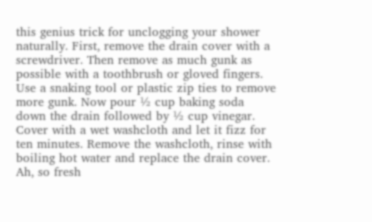this genius trick for unclogging your shower naturally. First, remove the drain cover with a screwdriver. Then remove as much gunk as possible with a toothbrush or gloved fingers. Use a snaking tool or plastic zip ties to remove more gunk. Now pour ½ cup baking soda down the drain followed by ½ cup vinegar. Cover with a wet washcloth and let it fizz for ten minutes. Remove the washcloth, rinse with boiling hot water and replace the drain cover. Ah, so fresh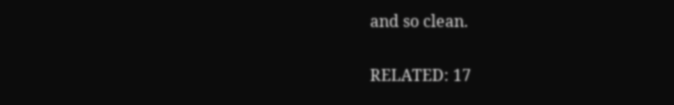and so clean.

RELATED: 17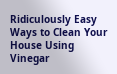Ridiculously Easy Ways to Clean Your House Using Vinegar